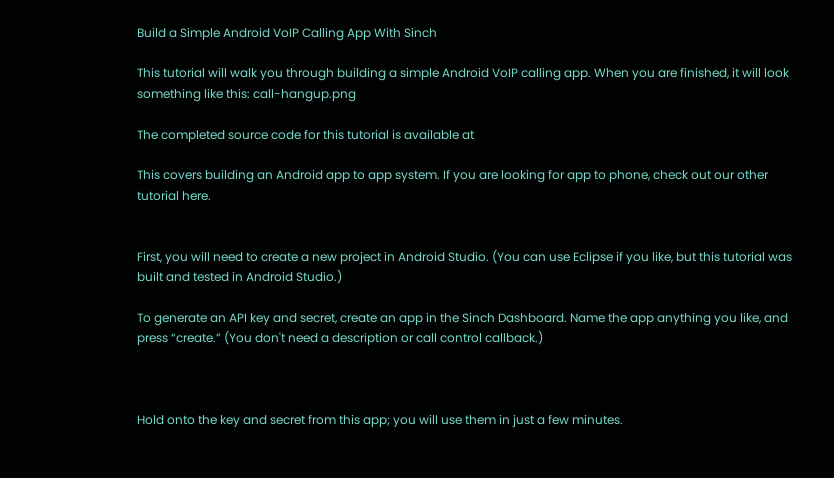Build a Simple Android VoIP Calling App With Sinch

This tutorial will walk you through building a simple Android VoIP calling app. When you are finished, it will look something like this: call-hangup.png

The completed source code for this tutorial is available at

This covers building an Android app to app system. If you are looking for app to phone, check out our other tutorial here.


First, you will need to create a new project in Android Studio. (You can use Eclipse if you like, but this tutorial was built and tested in Android Studio.)

To generate an API key and secret, create an app in the Sinch Dashboard. Name the app anything you like, and press “create.” (You don't need a description or call control callback.)



Hold onto the key and secret from this app; you will use them in just a few minutes.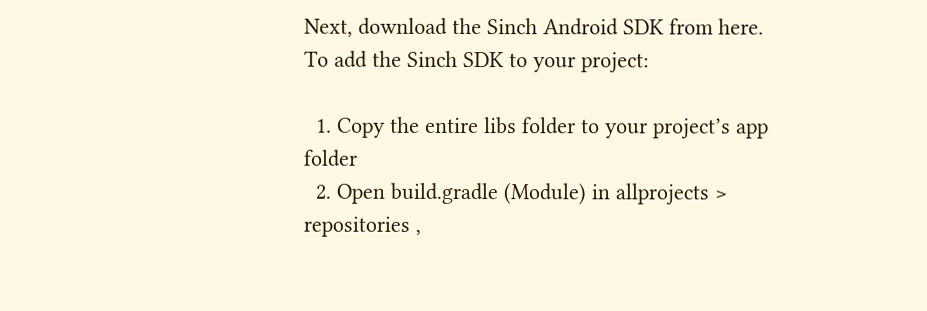Next, download the Sinch Android SDK from here. To add the Sinch SDK to your project:

  1. Copy the entire libs folder to your project’s app folder
  2. Open build.gradle (Module) in allprojects > repositories ,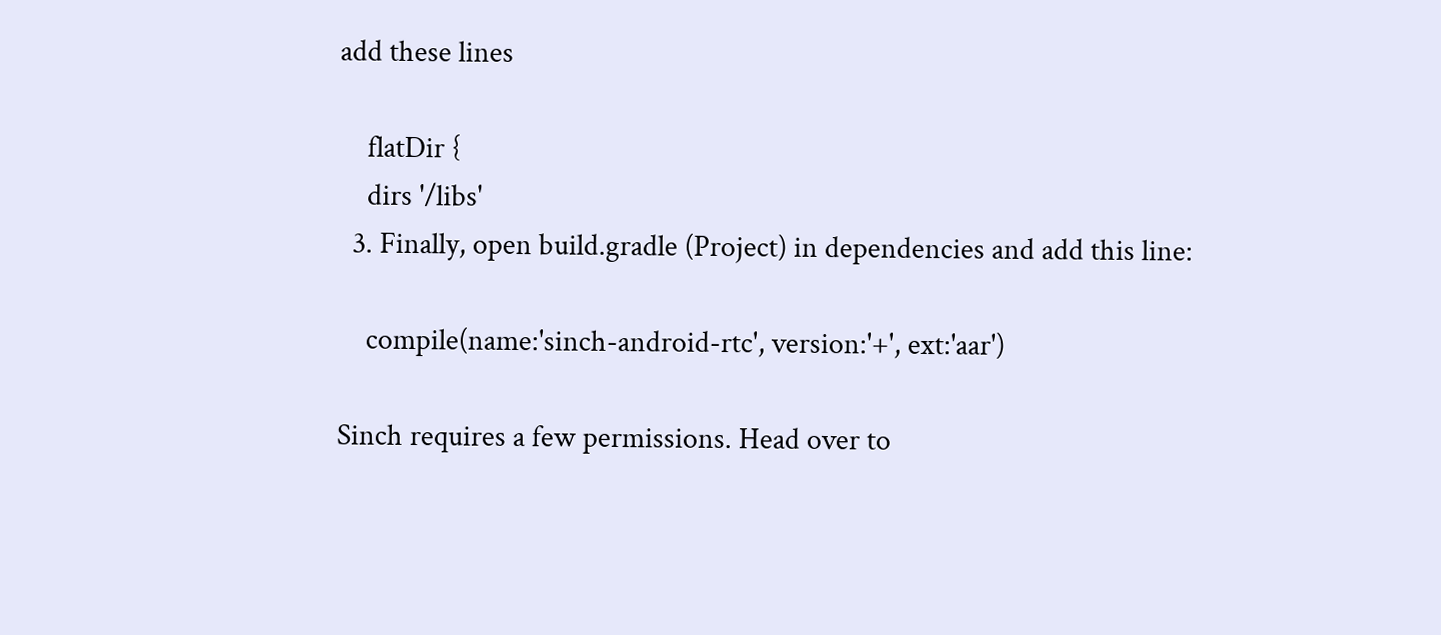add these lines

    flatDir {
    dirs '/libs'
  3. Finally, open build.gradle (Project) in dependencies and add this line:

    compile(name:'sinch-android-rtc', version:'+', ext:'aar')

Sinch requires a few permissions. Head over to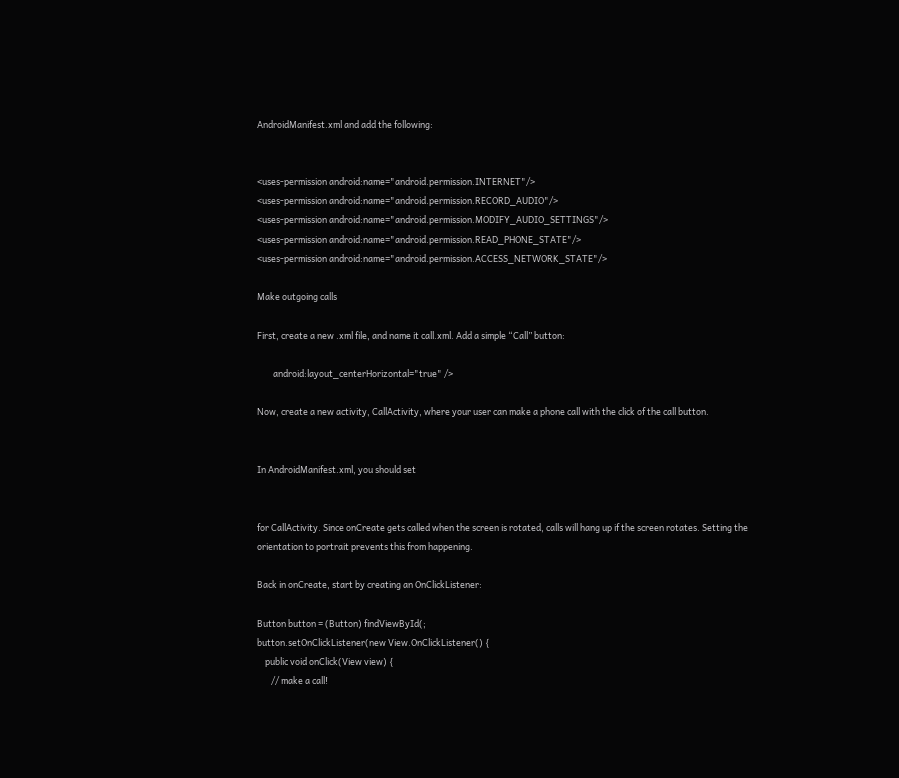AndroidManifest.xml and add the following:


<uses-permission android:name="android.permission.INTERNET"/>
<uses-permission android:name="android.permission.RECORD_AUDIO"/>
<uses-permission android:name="android.permission.MODIFY_AUDIO_SETTINGS"/>
<uses-permission android:name="android.permission.READ_PHONE_STATE"/>
<uses-permission android:name="android.permission.ACCESS_NETWORK_STATE"/>

Make outgoing calls

First, create a new .xml file, and name it call.xml. Add a simple “Call” button:

        android:layout_centerHorizontal="true" />

Now, create a new activity, CallActivity, where your user can make a phone call with the click of the call button.


In AndroidManifest.xml, you should set


for CallActivity. Since onCreate gets called when the screen is rotated, calls will hang up if the screen rotates. Setting the orientation to portrait prevents this from happening.

Back in onCreate, start by creating an OnClickListener:

Button button = (Button) findViewById(;
button.setOnClickListener(new View.OnClickListener() {
    public void onClick(View view) {
       // make a call!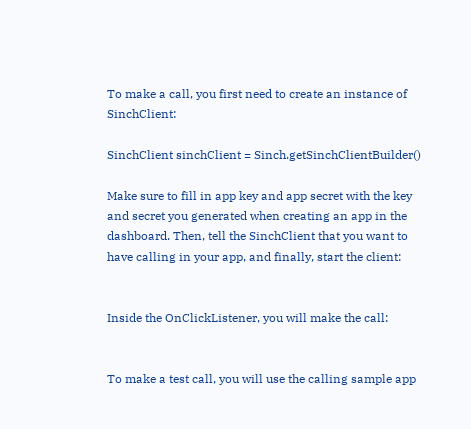To make a call, you first need to create an instance of SinchClient:

SinchClient sinchClient = Sinch.getSinchClientBuilder()

Make sure to fill in app key and app secret with the key and secret you generated when creating an app in the dashboard. Then, tell the SinchClient that you want to have calling in your app, and finally, start the client:


Inside the OnClickListener, you will make the call:


To make a test call, you will use the calling sample app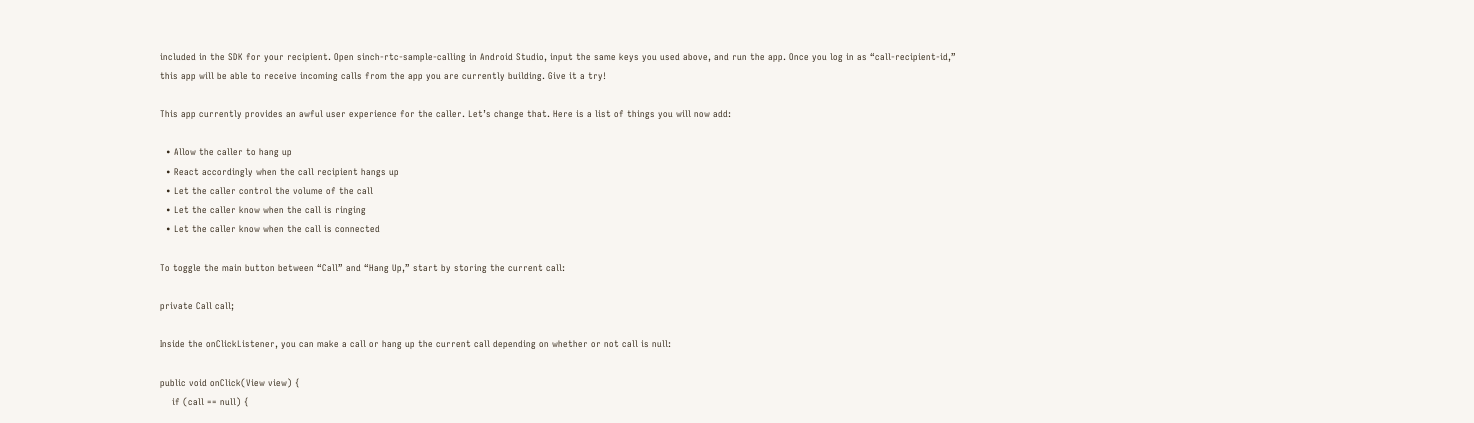included in the SDK for your recipient. Open sinch-rtc-sample-calling in Android Studio, input the same keys you used above, and run the app. Once you log in as “call-recipient-id,” this app will be able to receive incoming calls from the app you are currently building. Give it a try!

This app currently provides an awful user experience for the caller. Let’s change that. Here is a list of things you will now add:

  • Allow the caller to hang up
  • React accordingly when the call recipient hangs up
  • Let the caller control the volume of the call
  • Let the caller know when the call is ringing
  • Let the caller know when the call is connected

To toggle the main button between “Call” and “Hang Up,” start by storing the current call:

private Call call;

Inside the onClickListener, you can make a call or hang up the current call depending on whether or not call is null:

public void onClick(View view) {
    if (call == null) {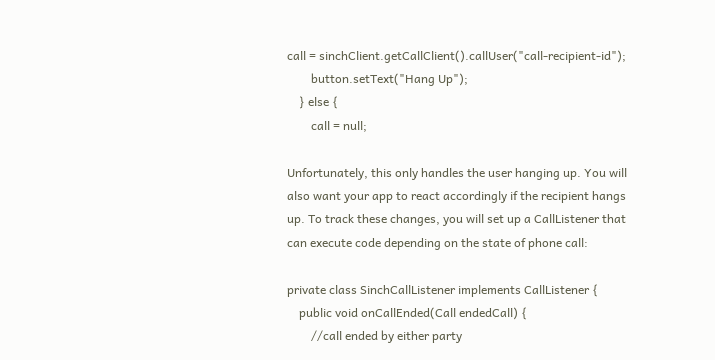call = sinchClient.getCallClient().callUser("call-recipient-id");
        button.setText("Hang Up");
    } else {
        call = null;

Unfortunately, this only handles the user hanging up. You will also want your app to react accordingly if the recipient hangs up. To track these changes, you will set up a CallListener that can execute code depending on the state of phone call:

private class SinchCallListener implements CallListener {
    public void onCallEnded(Call endedCall) {
        //call ended by either party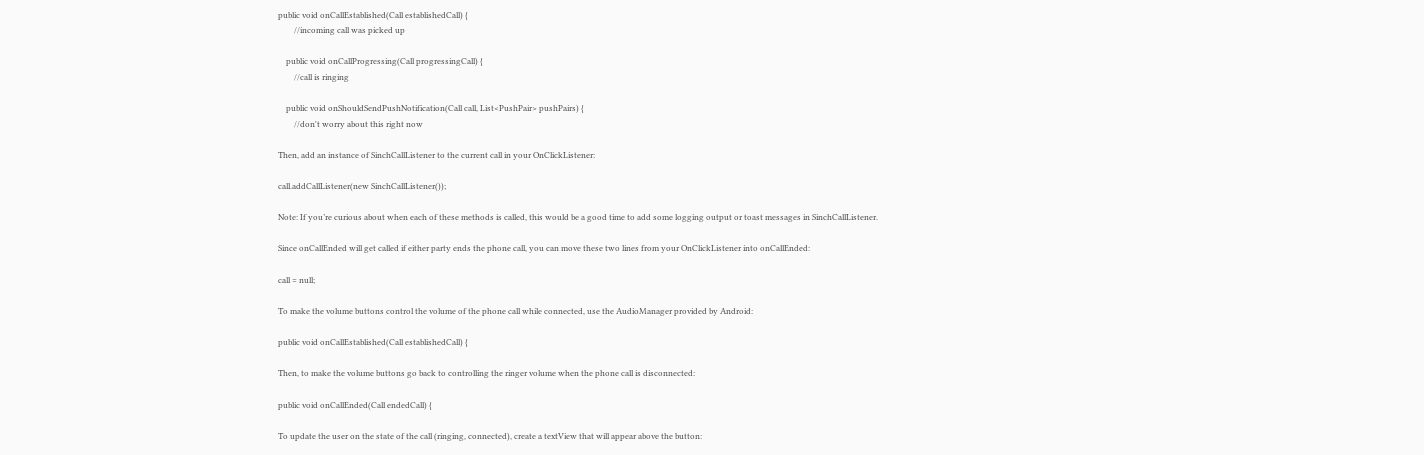public void onCallEstablished(Call establishedCall) {
        //incoming call was picked up

    public void onCallProgressing(Call progressingCall) {
        //call is ringing

    public void onShouldSendPushNotification(Call call, List<PushPair> pushPairs) {
        //don't worry about this right now

Then, add an instance of SinchCallListener to the current call in your OnClickListener:

call.addCallListener(new SinchCallListener());

Note: If you’re curious about when each of these methods is called, this would be a good time to add some logging output or toast messages in SinchCallListener.

Since onCallEnded will get called if either party ends the phone call, you can move these two lines from your OnClickListener into onCallEnded:

call = null;

To make the volume buttons control the volume of the phone call while connected, use the AudioManager provided by Android:

public void onCallEstablished(Call establishedCall) {

Then, to make the volume buttons go back to controlling the ringer volume when the phone call is disconnected:

public void onCallEnded(Call endedCall) {

To update the user on the state of the call (ringing, connected), create a textView that will appear above the button: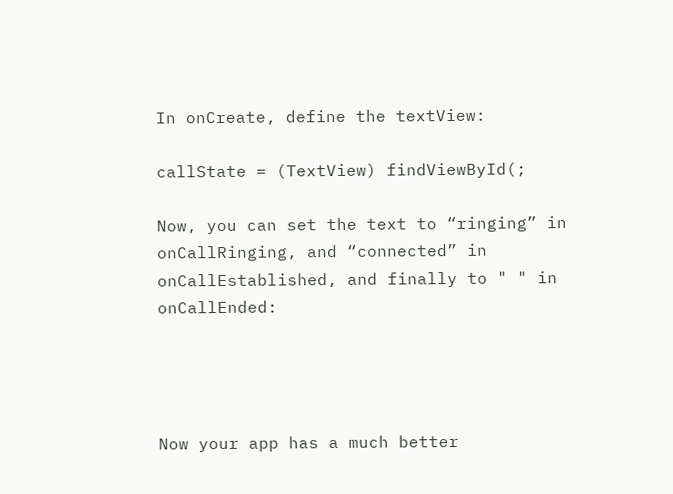In onCreate, define the textView:

callState = (TextView) findViewById(;

Now, you can set the text to “ringing” in onCallRinging, and “connected” in onCallEstablished, and finally to " " in onCallEnded:




Now your app has a much better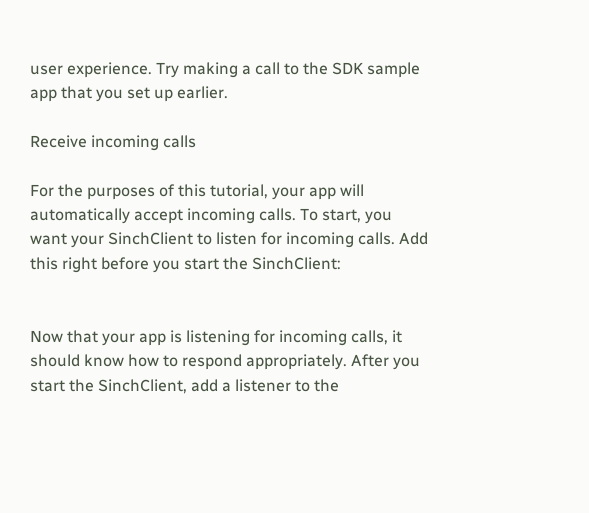user experience. Try making a call to the SDK sample app that you set up earlier.

Receive incoming calls

For the purposes of this tutorial, your app will automatically accept incoming calls. To start, you want your SinchClient to listen for incoming calls. Add this right before you start the SinchClient:


Now that your app is listening for incoming calls, it should know how to respond appropriately. After you start the SinchClient, add a listener to the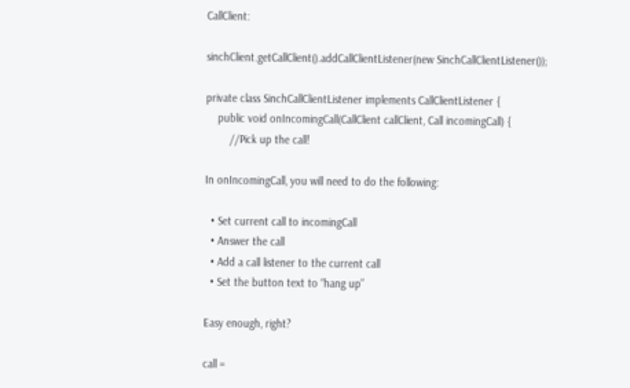CallClient:

sinchClient.getCallClient().addCallClientListener(new SinchCallClientListener());

private class SinchCallClientListener implements CallClientListener {
    public void onIncomingCall(CallClient callClient, Call incomingCall) {
        //Pick up the call!

In onIncomingCall, you will need to do the following:

  • Set current call to incomingCall
  • Answer the call
  • Add a call listener to the current call
  • Set the button text to “hang up”

Easy enough, right?

call =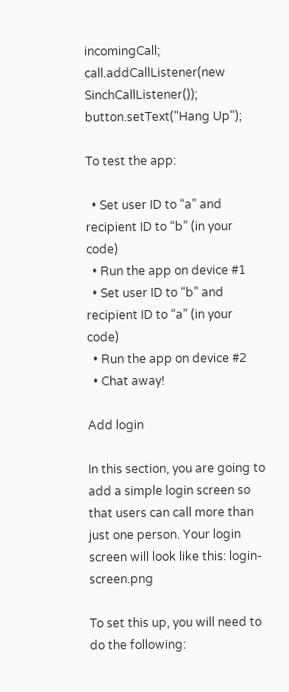incomingCall;
call.addCallListener(new SinchCallListener());
button.setText("Hang Up");

To test the app:

  • Set user ID to “a” and recipient ID to “b” (in your code)
  • Run the app on device #1
  • Set user ID to “b” and recipient ID to “a” (in your code)
  • Run the app on device #2
  • Chat away!

Add login

In this section, you are going to add a simple login screen so that users can call more than just one person. Your login screen will look like this: login-screen.png

To set this up, you will need to do the following: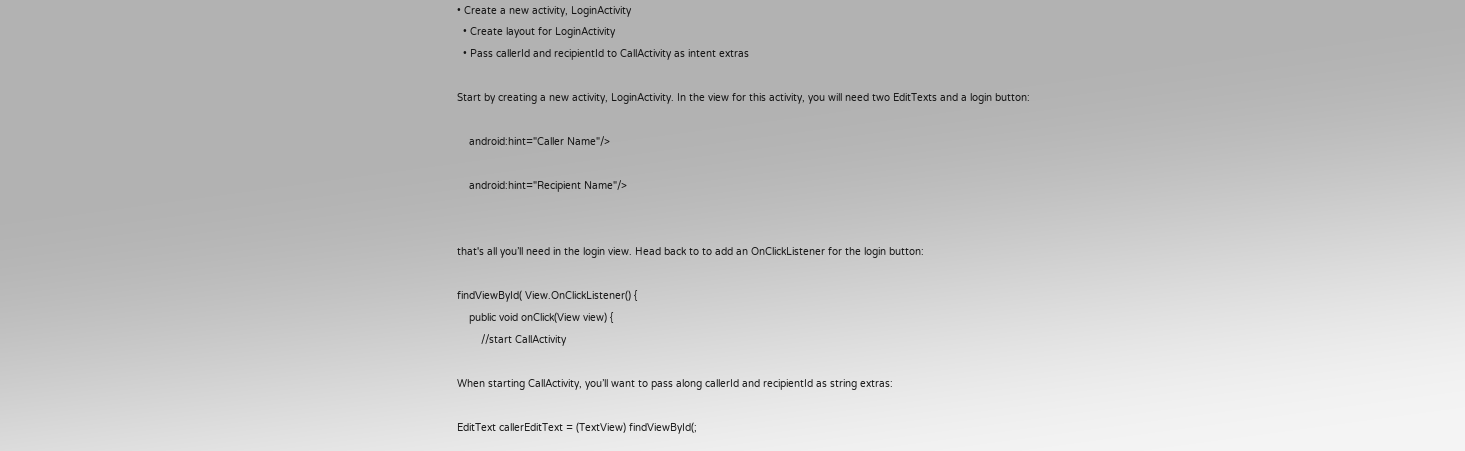• Create a new activity, LoginActivity
  • Create layout for LoginActivity
  • Pass callerId and recipientId to CallActivity as intent extras

Start by creating a new activity, LoginActivity. In the view for this activity, you will need two EditTexts and a login button:

    android:hint="Caller Name"/>

    android:hint="Recipient Name"/>


that's all you’ll need in the login view. Head back to to add an OnClickListener for the login button:

findViewById( View.OnClickListener() {
    public void onClick(View view) {
        //start CallActivity

When starting CallActivity, you’ll want to pass along callerId and recipientId as string extras:

EditText callerEditText = (TextView) findViewById(;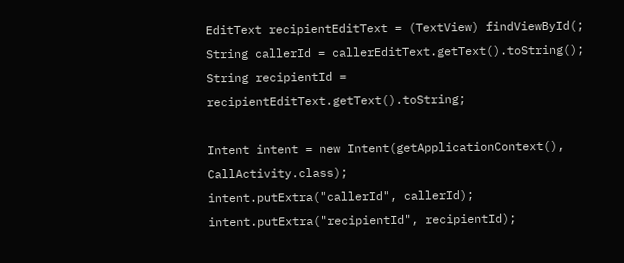EditText recipientEditText = (TextView) findViewById(;
String callerId = callerEditText.getText().toString();
String recipientId = recipientEditText.getText().toString;

Intent intent = new Intent(getApplicationContext(), CallActivity.class);
intent.putExtra("callerId", callerId);
intent.putExtra("recipientId", recipientId);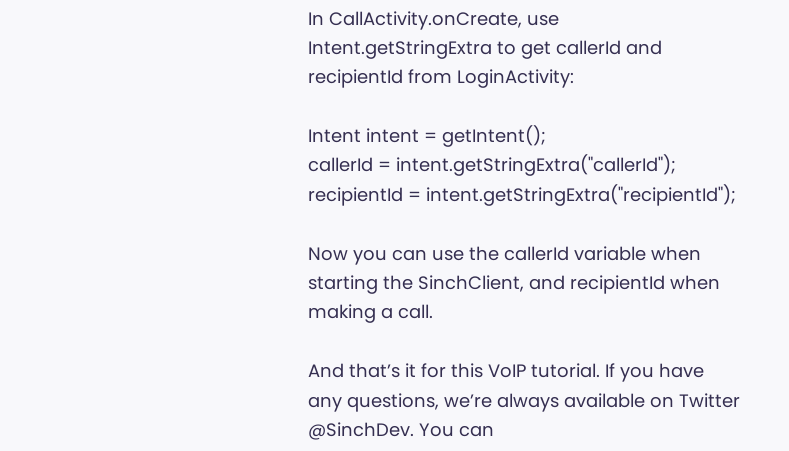In CallActivity.onCreate, use Intent.getStringExtra to get callerId and recipientId from LoginActivity:

Intent intent = getIntent();
callerId = intent.getStringExtra("callerId");
recipientId = intent.getStringExtra("recipientId");

Now you can use the callerId variable when starting the SinchClient, and recipientId when making a call.

And that’s it for this VoIP tutorial. If you have any questions, we’re always available on Twitter @SinchDev. You can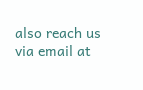also reach us via email at